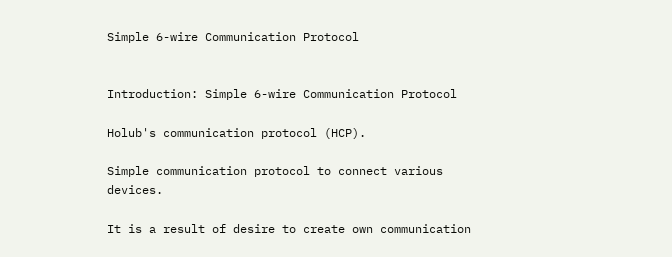Simple 6-wire Communication Protocol


Introduction: Simple 6-wire Communication Protocol

Holub's communication protocol (HCP).

Simple communication protocol to connect various devices.

It is a result of desire to create own communication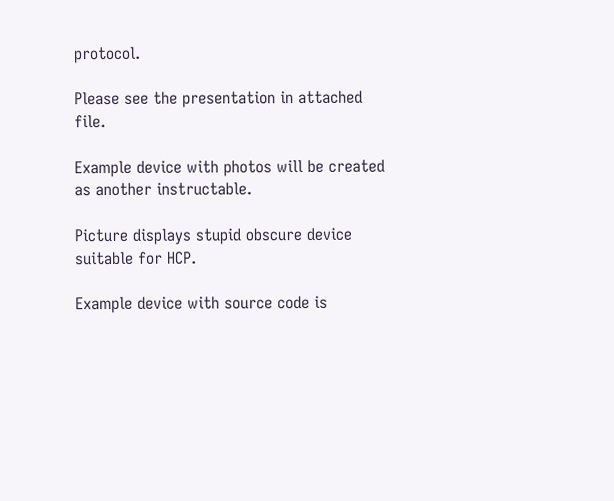protocol.

Please see the presentation in attached file.

Example device with photos will be created as another instructable.

Picture displays stupid obscure device suitable for HCP.

Example device with source code is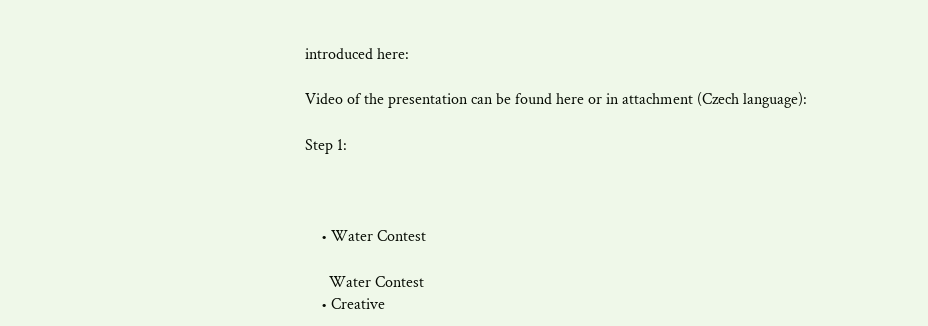introduced here:

Video of the presentation can be found here or in attachment (Czech language):

Step 1:



    • Water Contest

      Water Contest
    • Creative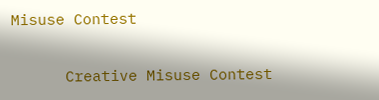Misuse Contest

      Creative Misuse Contest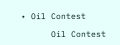• Oil Contest

      Oil Contest